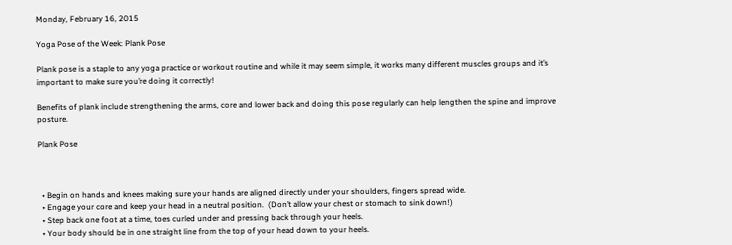Monday, February 16, 2015

Yoga Pose of the Week: Plank Pose

Plank pose is a staple to any yoga practice or workout routine and while it may seem simple, it works many different muscles groups and it’s important to make sure you’re doing it correctly!

Benefits of plank include strengthening the arms, core and lower back and doing this pose regularly can help lengthen the spine and improve posture.

Plank Pose



  • Begin on hands and knees making sure your hands are aligned directly under your shoulders, fingers spread wide.
  • Engage your core and keep your head in a neutral position.  (Don’t allow your chest or stomach to sink down!)
  • Step back one foot at a time, toes curled under and pressing back through your heels.
  • Your body should be in one straight line from the top of your head down to your heels.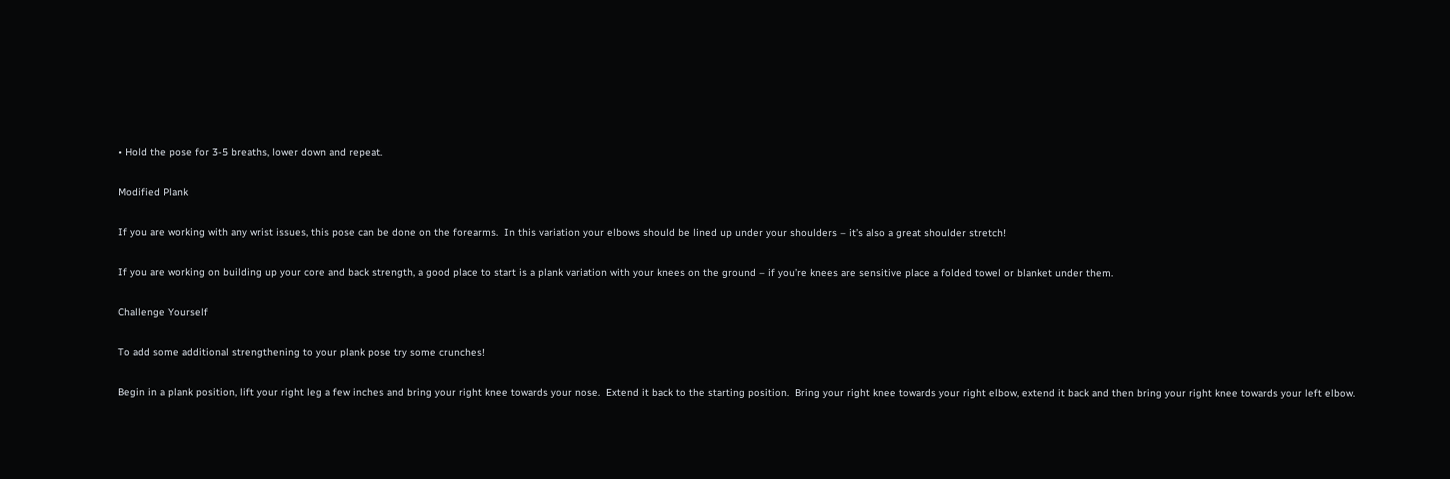• Hold the pose for 3-5 breaths, lower down and repeat.

Modified Plank

If you are working with any wrist issues, this pose can be done on the forearms.  In this variation your elbows should be lined up under your shoulders – it’s also a great shoulder stretch!

If you are working on building up your core and back strength, a good place to start is a plank variation with your knees on the ground – if you’re knees are sensitive place a folded towel or blanket under them.

Challenge Yourself

To add some additional strengthening to your plank pose try some crunches!

Begin in a plank position, lift your right leg a few inches and bring your right knee towards your nose.  Extend it back to the starting position.  Bring your right knee towards your right elbow, extend it back and then bring your right knee towards your left elbow.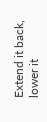Extend it back, lower it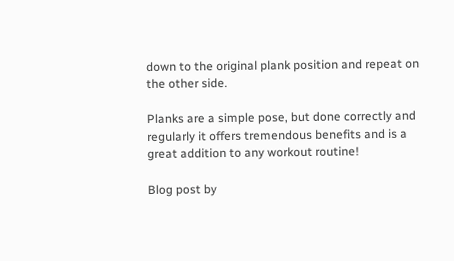down to the original plank position and repeat on the other side.

Planks are a simple pose, but done correctly and regularly it offers tremendous benefits and is a great addition to any workout routine!

Blog post by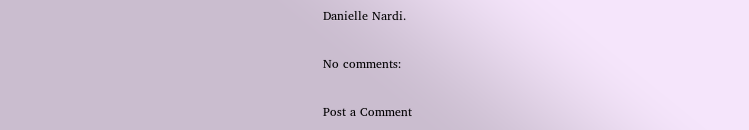Danielle Nardi.

No comments:

Post a Comment